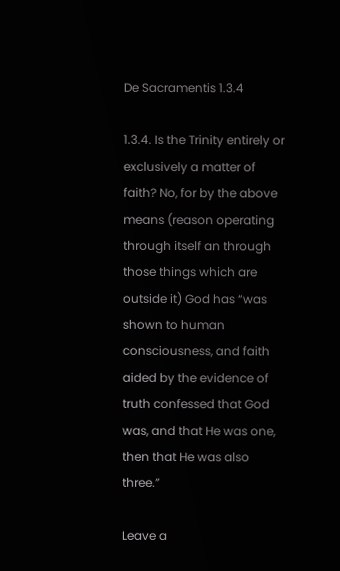De Sacramentis 1.3.4

1.3.4. Is the Trinity entirely or exclusively a matter of faith? No, for by the above means (reason operating through itself an through those things which are outside it) God has “was shown to human consciousness, and faith aided by the evidence of truth confessed that God was, and that He was one, then that He was also three.”

Leave a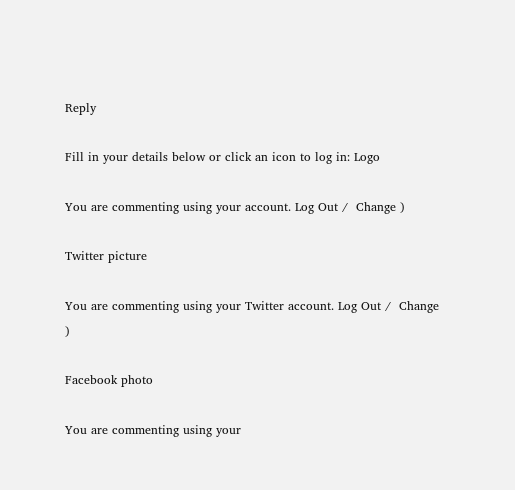Reply

Fill in your details below or click an icon to log in: Logo

You are commenting using your account. Log Out /  Change )

Twitter picture

You are commenting using your Twitter account. Log Out /  Change )

Facebook photo

You are commenting using your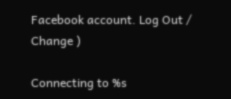Facebook account. Log Out /  Change )

Connecting to %s